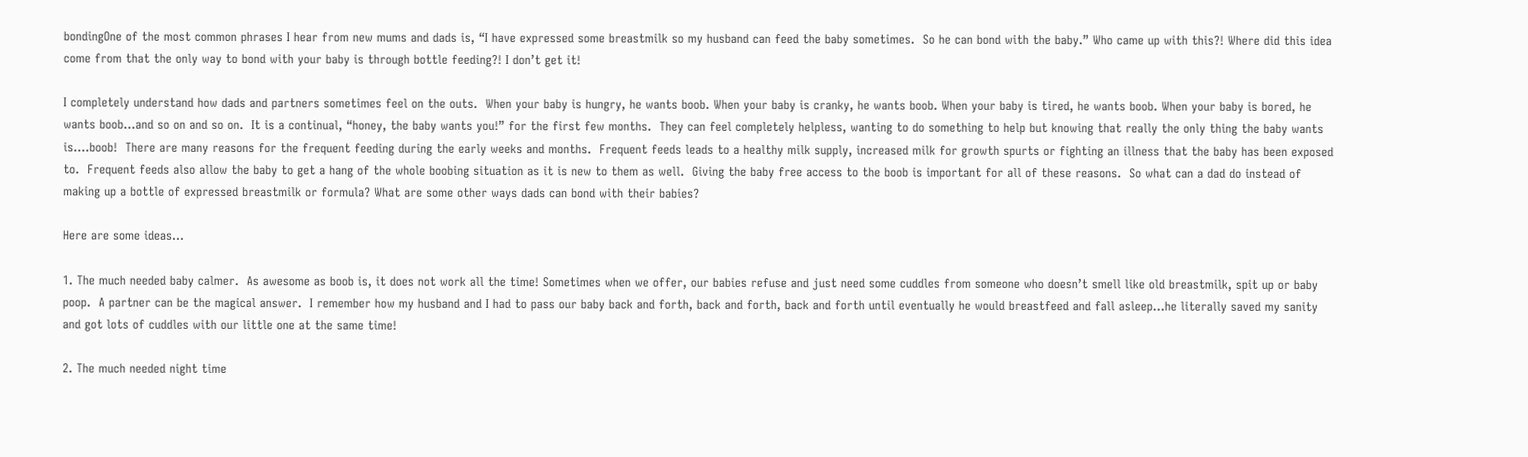bondingOne of the most common phrases I hear from new mums and dads is, “I have expressed some breastmilk so my husband can feed the baby sometimes.  So he can bond with the baby.” Who came up with this?! Where did this idea come from that the only way to bond with your baby is through bottle feeding?! I don’t get it!

I completely understand how dads and partners sometimes feel on the outs.  When your baby is hungry, he wants boob. When your baby is cranky, he wants boob. When your baby is tired, he wants boob. When your baby is bored, he wants boob…and so on and so on.  It is a continual, “honey, the baby wants you!” for the first few months.  They can feel completely helpless, wanting to do something to help but knowing that really the only thing the baby wants is….boob!  There are many reasons for the frequent feeding during the early weeks and months.  Frequent feeds leads to a healthy milk supply, increased milk for growth spurts or fighting an illness that the baby has been exposed to.  Frequent feeds also allow the baby to get a hang of the whole boobing situation as it is new to them as well.  Giving the baby free access to the boob is important for all of these reasons.  So what can a dad do instead of making up a bottle of expressed breastmilk or formula? What are some other ways dads can bond with their babies?

Here are some ideas…

1. The much needed baby calmer.  As awesome as boob is, it does not work all the time! Sometimes when we offer, our babies refuse and just need some cuddles from someone who doesn’t smell like old breastmilk, spit up or baby poop.  A partner can be the magical answer.  I remember how my husband and I had to pass our baby back and forth, back and forth, back and forth until eventually he would breastfeed and fall asleep…he literally saved my sanity and got lots of cuddles with our little one at the same time!

2. The much needed night time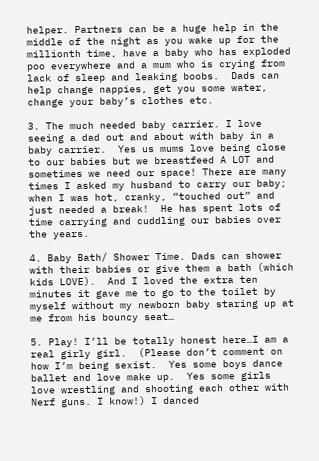helper. Partners can be a huge help in the middle of the night as you wake up for the millionth time, have a baby who has exploded poo everywhere and a mum who is crying from lack of sleep and leaking boobs.  Dads can help change nappies, get you some water, change your baby’s clothes etc.

3. The much needed baby carrier. I love seeing a dad out and about with baby in a baby carrier.  Yes us mums love being close to our babies but we breastfeed A LOT and sometimes we need our space! There are many times I asked my husband to carry our baby; when I was hot, cranky, “touched out” and just needed a break!  He has spent lots of time carrying and cuddling our babies over the years.

4. Baby Bath/ Shower Time. Dads can shower with their babies or give them a bath (which kids LOVE).  And I loved the extra ten minutes it gave me to go to the toilet by myself without my newborn baby staring up at me from his bouncy seat…

5. Play! I’ll be totally honest here…I am a real girly girl.  (Please don’t comment on how I’m being sexist.  Yes some boys dance ballet and love make up.  Yes some girls love wrestling and shooting each other with Nerf guns. I know!) I danced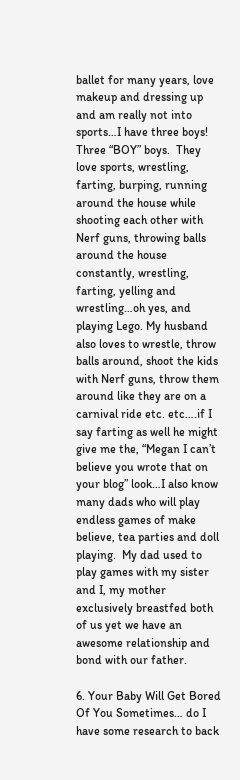ballet for many years, love makeup and dressing up and am really not into sports…I have three boys! Three “BOY” boys.  They love sports, wrestling, farting, burping, running around the house while shooting each other with Nerf guns, throwing balls around the house constantly, wrestling, farting, yelling and wrestling…oh yes, and playing Lego. My husband also loves to wrestle, throw balls around, shoot the kids with Nerf guns, throw them around like they are on a carnival ride etc. etc….if I say farting as well he might give me the, “Megan I can’t believe you wrote that on your blog” look…I also know many dads who will play endless games of make believe, tea parties and doll playing.  My dad used to play games with my sister and I, my mother exclusively breastfed both of us yet we have an awesome relationship and bond with our father.

6. Your Baby Will Get Bored Of You Sometimes… do I have some research to back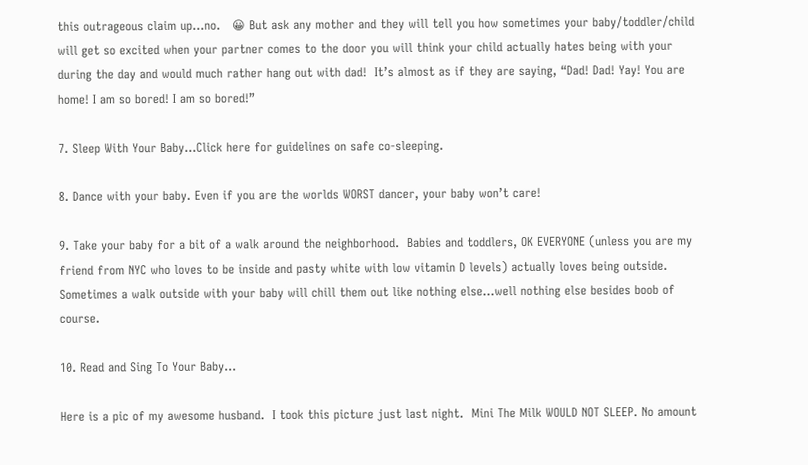this outrageous claim up…no.   😀 But ask any mother and they will tell you how sometimes your baby/toddler/child will get so excited when your partner comes to the door you will think your child actually hates being with your during the day and would much rather hang out with dad!  It’s almost as if they are saying, “Dad! Dad! Yay! You are home! I am so bored! I am so bored!”

7. Sleep With Your Baby…Click here for guidelines on safe co-sleeping.

8. Dance with your baby. Even if you are the worlds WORST dancer, your baby won’t care!

9. Take your baby for a bit of a walk around the neighborhood.  Babies and toddlers, OK EVERYONE (unless you are my friend from NYC who loves to be inside and pasty white with low vitamin D levels) actually loves being outside. Sometimes a walk outside with your baby will chill them out like nothing else…well nothing else besides boob of course.

10. Read and Sing To Your Baby…

Here is a pic of my awesome husband.  I took this picture just last night.  Mini The Milk WOULD NOT SLEEP. No amount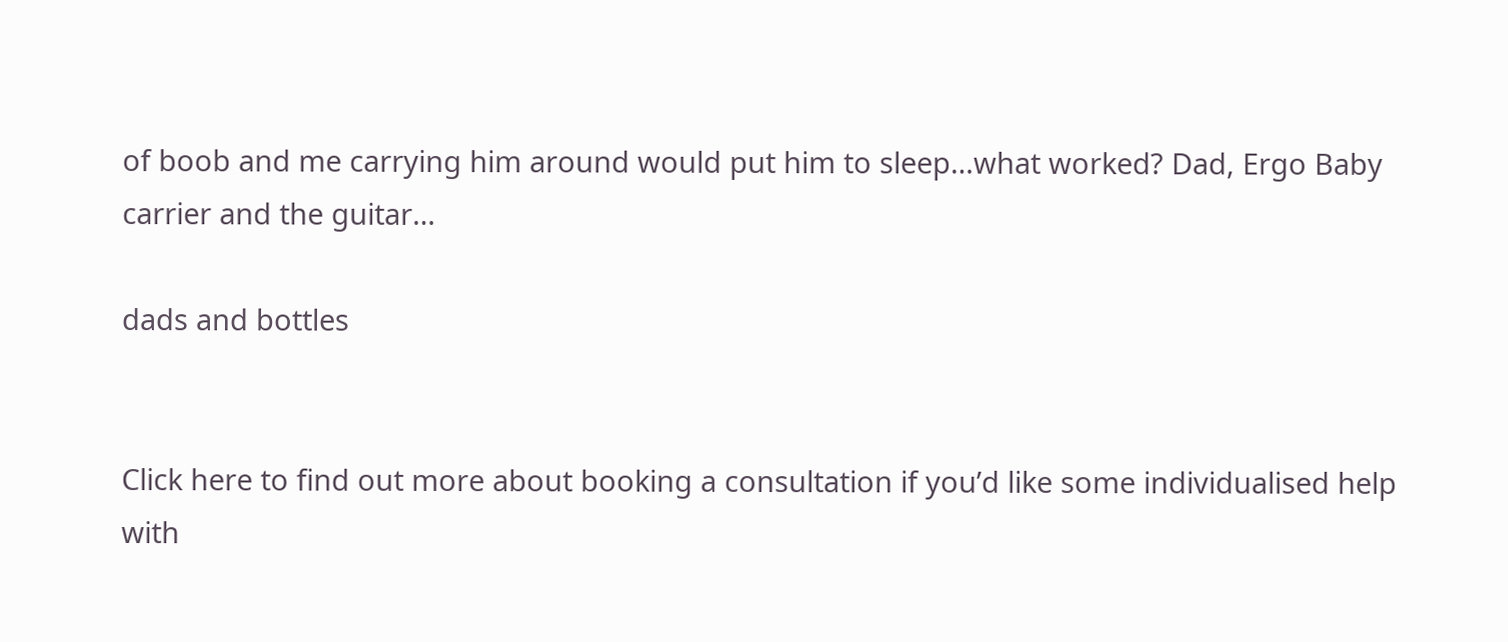of boob and me carrying him around would put him to sleep…what worked? Dad, Ergo Baby carrier and the guitar…

dads and bottles


Click here to find out more about booking a consultation if you’d like some individualised help with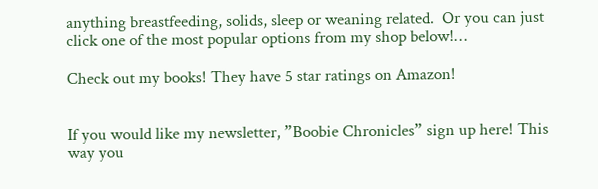anything breastfeeding, solids, sleep or weaning related.  Or you can just click one of the most popular options from my shop below!…

Check out my books! They have 5 star ratings on Amazon!


If you would like my newsletter, ”Boobie Chronicles” sign up here! This way you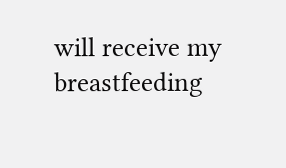will receive my breastfeeding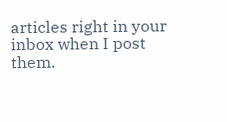articles right in your inbox when I post them.